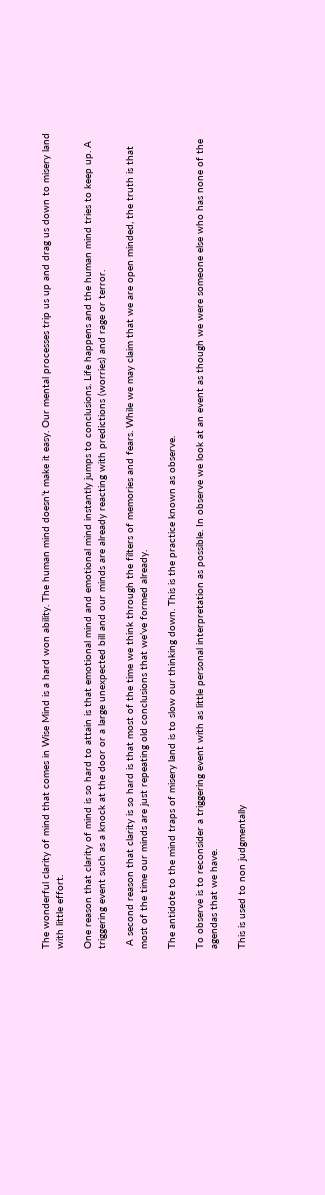The wonderful clarity of mind that comes in Wise Mind is a hard won ability. The human mind doesn’t make it easy. Our mental processes trip us up and drag us down to misery land with little effort.

One reason that clarity of mind is so hard to attain is that emotional mind and emotional mind instantly jumps to conclusions. Life happens and the human mind tries to keep up. A triggering event such as a knock at the door or a large unexpected bill and our minds are already reacting with predictions (worries) and rage or terror.

 A second reason that clarity is so hard is that most of the time we think through the filters of memories and fears. While we may claim that we are open minded, the truth is that most of the time our minds are just repeating old conclusions that we’ve formed already.

The antidote to the mind traps of misery land is to slow our thinking down. This is the practice known as observe.

To observe is to reconsider a triggering event with as little personal interpretation as possible. In observe we look at an event as though we were someone else who has none of the agendas that we have.

This is used to non judgmentally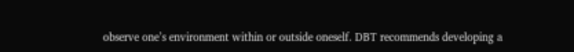observe one’s environment within or outside oneself. DBT recommends developing a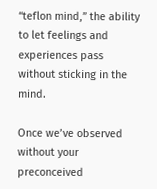“teflon mind,” the ability to let feelings and experiences pass without sticking in the mind.

Once we’ve observed without your preconceived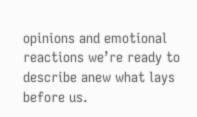opinions and emotional reactions we’re ready to describe anew what lays before us.